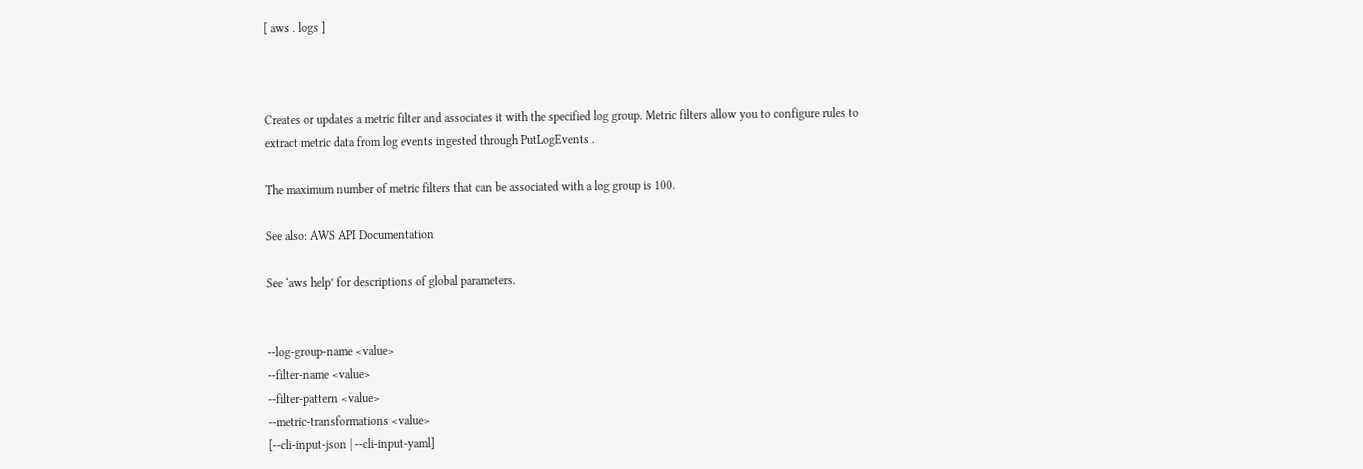[ aws . logs ]



Creates or updates a metric filter and associates it with the specified log group. Metric filters allow you to configure rules to extract metric data from log events ingested through PutLogEvents .

The maximum number of metric filters that can be associated with a log group is 100.

See also: AWS API Documentation

See ‘aws help’ for descriptions of global parameters.


--log-group-name <value>
--filter-name <value>
--filter-pattern <value>
--metric-transformations <value>
[--cli-input-json | --cli-input-yaml]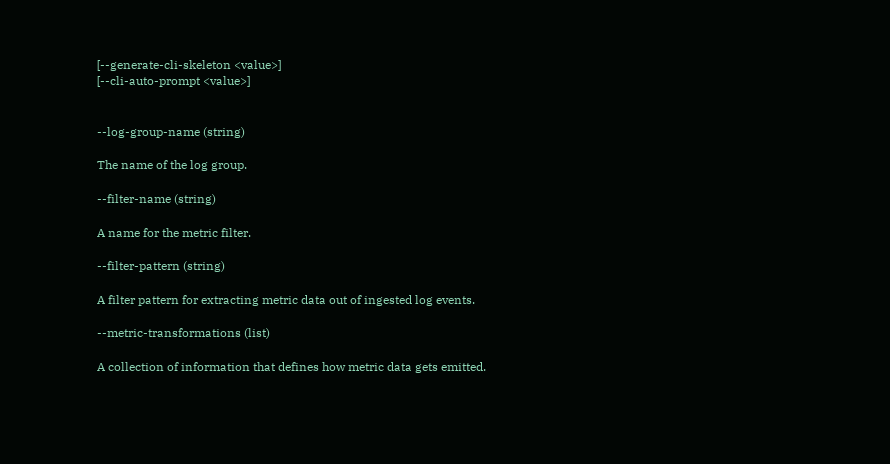[--generate-cli-skeleton <value>]
[--cli-auto-prompt <value>]


--log-group-name (string)

The name of the log group.

--filter-name (string)

A name for the metric filter.

--filter-pattern (string)

A filter pattern for extracting metric data out of ingested log events.

--metric-transformations (list)

A collection of information that defines how metric data gets emitted.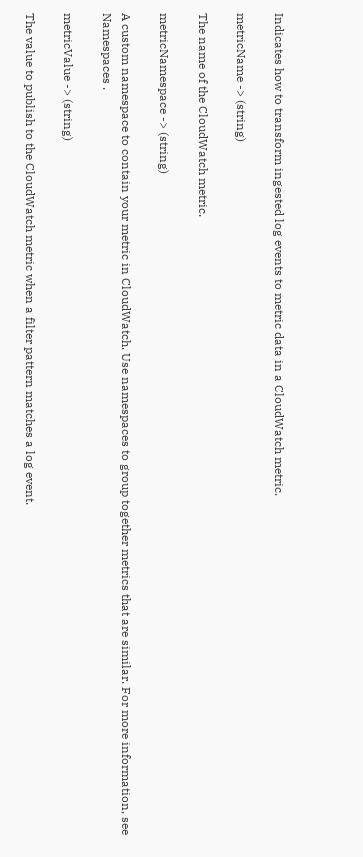Indicates how to transform ingested log events to metric data in a CloudWatch metric.

metricName -> (string)

The name of the CloudWatch metric.

metricNamespace -> (string)

A custom namespace to contain your metric in CloudWatch. Use namespaces to group together metrics that are similar. For more information, see Namespaces .

metricValue -> (string)

The value to publish to the CloudWatch metric when a filter pattern matches a log event.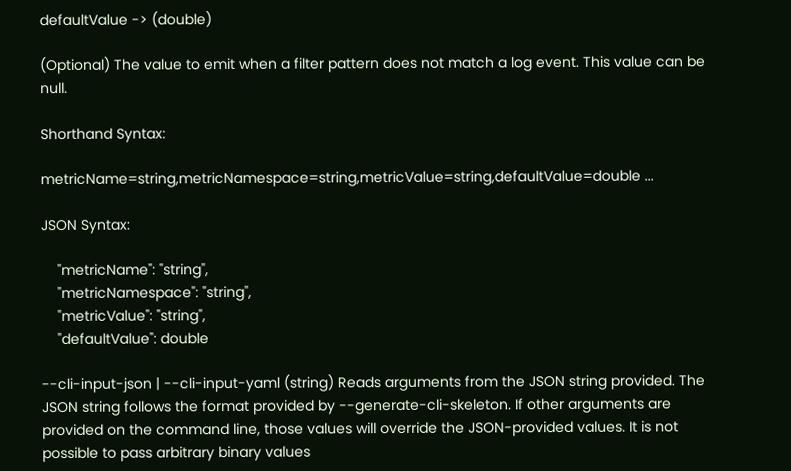defaultValue -> (double)

(Optional) The value to emit when a filter pattern does not match a log event. This value can be null.

Shorthand Syntax:

metricName=string,metricNamespace=string,metricValue=string,defaultValue=double ...

JSON Syntax:

    "metricName": "string",
    "metricNamespace": "string",
    "metricValue": "string",
    "defaultValue": double

--cli-input-json | --cli-input-yaml (string) Reads arguments from the JSON string provided. The JSON string follows the format provided by --generate-cli-skeleton. If other arguments are provided on the command line, those values will override the JSON-provided values. It is not possible to pass arbitrary binary values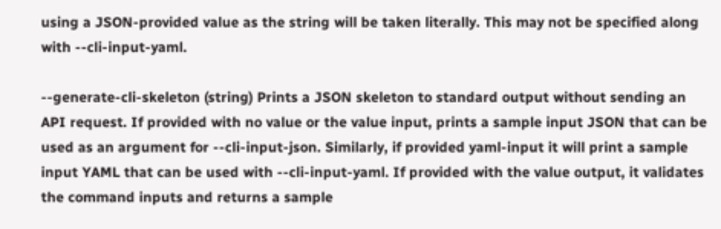using a JSON-provided value as the string will be taken literally. This may not be specified along with --cli-input-yaml.

--generate-cli-skeleton (string) Prints a JSON skeleton to standard output without sending an API request. If provided with no value or the value input, prints a sample input JSON that can be used as an argument for --cli-input-json. Similarly, if provided yaml-input it will print a sample input YAML that can be used with --cli-input-yaml. If provided with the value output, it validates the command inputs and returns a sample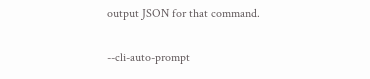output JSON for that command.

--cli-auto-prompt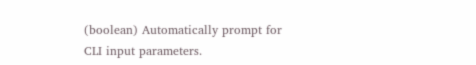(boolean) Automatically prompt for CLI input parameters.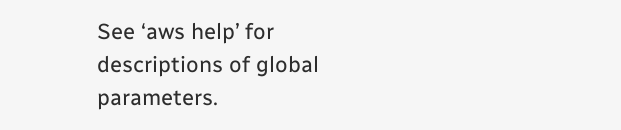See ‘aws help’ for descriptions of global parameters.